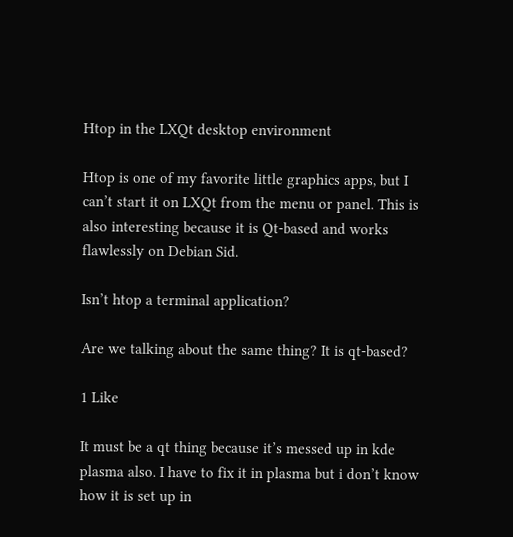Htop in the LXQt desktop environment

Htop is one of my favorite little graphics apps, but I can’t start it on LXQt from the menu or panel. This is also interesting because it is Qt-based and works flawlessly on Debian Sid.

Isn’t htop a terminal application?

Are we talking about the same thing? It is qt-based?

1 Like

It must be a qt thing because it’s messed up in kde plasma also. I have to fix it in plasma but i don’t know how it is set up in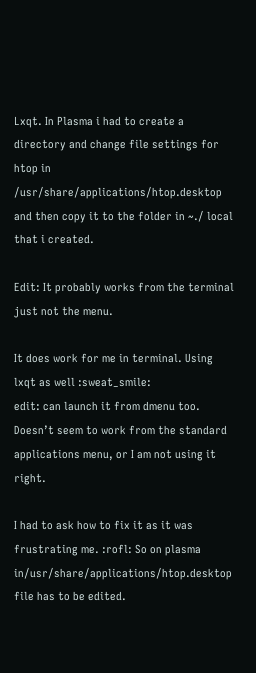Lxqt. In Plasma i had to create a directory and change file settings for htop in /usr/share/applications/htop.desktop and then copy it to the folder in ~./ local that i created.

Edit: It probably works from the terminal just not the menu.

It does work for me in terminal. Using lxqt as well :sweat_smile:
edit: can launch it from dmenu too. Doesn’t seem to work from the standard applications menu, or I am not using it right.

I had to ask how to fix it as it was frustrating me. :rofl: So on plasma in/usr/share/applications/htop.desktop file has to be edited.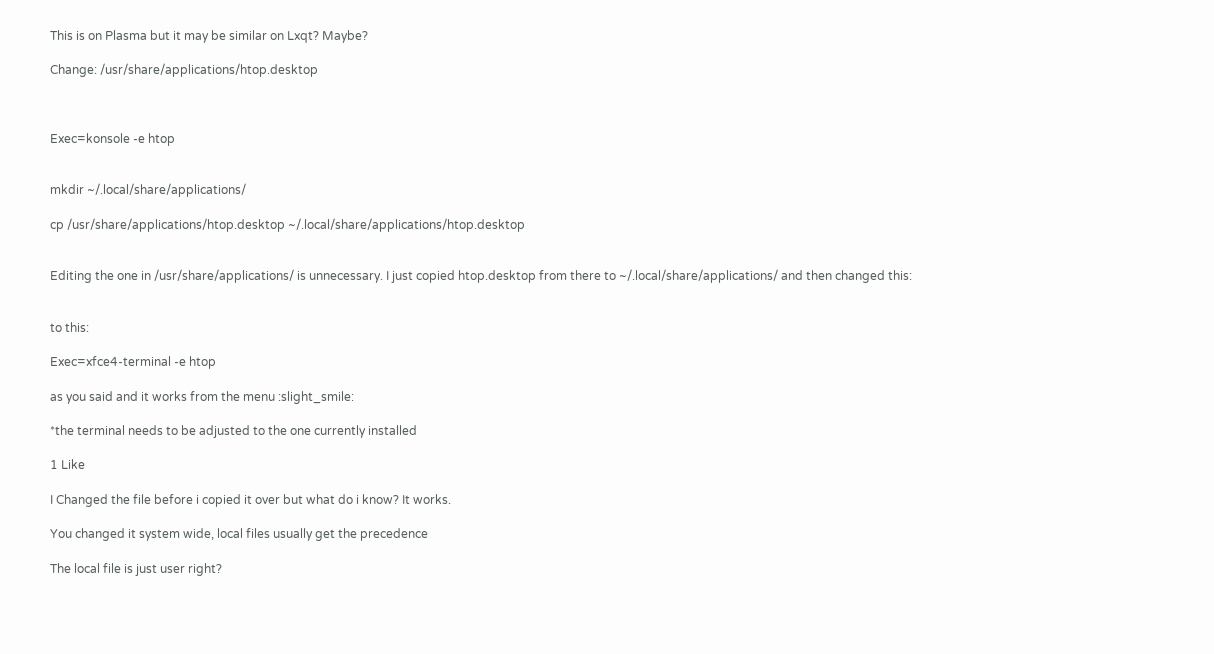This is on Plasma but it may be similar on Lxqt? Maybe?

Change: /usr/share/applications/htop.desktop



Exec=konsole -e htop


mkdir ~/.local/share/applications/

cp /usr/share/applications/htop.desktop ~/.local/share/applications/htop.desktop


Editing the one in /usr/share/applications/ is unnecessary. I just copied htop.desktop from there to ~/.local/share/applications/ and then changed this:


to this:

Exec=xfce4-terminal -e htop

as you said and it works from the menu :slight_smile:

*the terminal needs to be adjusted to the one currently installed

1 Like

I Changed the file before i copied it over but what do i know? It works.

You changed it system wide, local files usually get the precedence

The local file is just user right?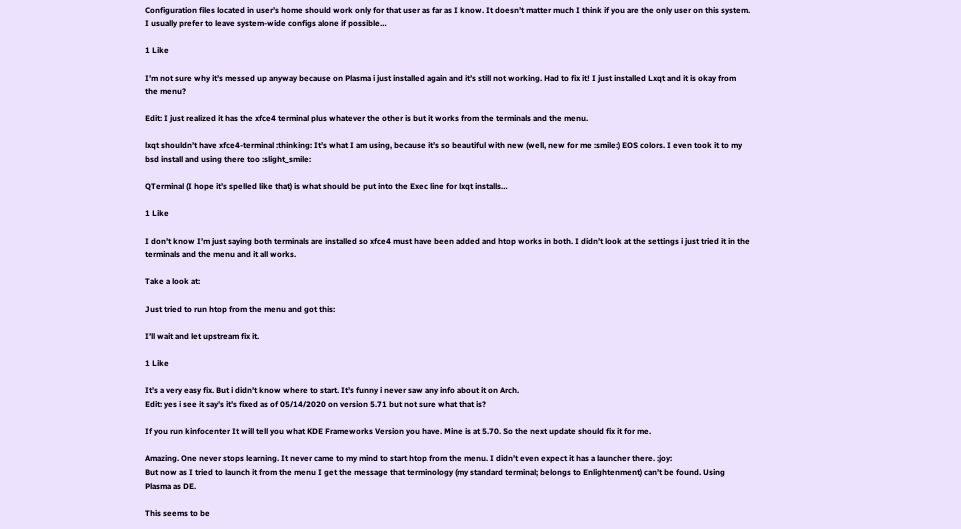Configuration files located in user’s home should work only for that user as far as I know. It doesn’t matter much I think if you are the only user on this system. I usually prefer to leave system-wide configs alone if possible…

1 Like

I’m not sure why it’s messed up anyway because on Plasma i just installed again and it’s still not working. Had to fix it! I just installed Lxqt and it is okay from the menu?

Edit: I just realized it has the xfce4 terminal plus whatever the other is but it works from the terminals and the menu.

lxqt shouldn’t have xfce4-terminal :thinking: It’s what I am using, because it’s so beautiful with new (well, new for me :smile:) EOS colors. I even took it to my bsd install and using there too :slight_smile:

QTerminal (I hope it’s spelled like that) is what should be put into the Exec line for lxqt installs…

1 Like

I don’t know I’m just saying both terminals are installed so xfce4 must have been added and htop works in both. I didn’t look at the settings i just tried it in the terminals and the menu and it all works.

Take a look at:

Just tried to run htop from the menu and got this:

I’ll wait and let upstream fix it.

1 Like

It’s a very easy fix. But i didn’t know where to start. It’s funny i never saw any info about it on Arch.
Edit: yes i see it say’s it’s fixed as of 05/14/2020 on version 5.71 but not sure what that is?

If you run kinfocenter It will tell you what KDE Frameworks Version you have. Mine is at 5.70. So the next update should fix it for me.

Amazing. One never stops learning. It never came to my mind to start htop from the menu. I didn’t even expect it has a launcher there. :joy:
But now as I tried to launch it from the menu I get the message that terminology (my standard terminal; belongs to Enlightenment) can’t be found. Using Plasma as DE.

This seems to be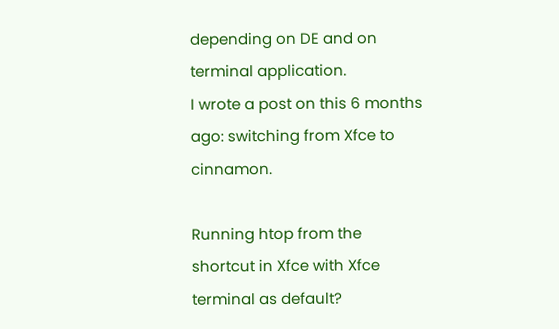depending on DE and on terminal application.
I wrote a post on this 6 months ago: switching from Xfce to cinnamon.

Running htop from the shortcut in Xfce with Xfce terminal as default?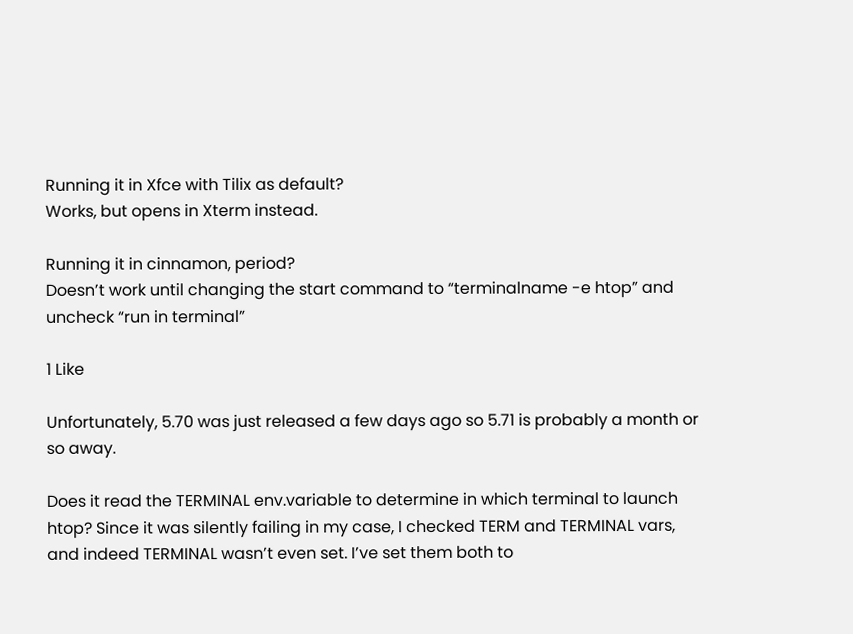Running it in Xfce with Tilix as default?
Works, but opens in Xterm instead.

Running it in cinnamon, period?
Doesn’t work until changing the start command to “terminalname -e htop” and uncheck “run in terminal”

1 Like

Unfortunately, 5.70 was just released a few days ago so 5.71 is probably a month or so away.

Does it read the TERMINAL env.variable to determine in which terminal to launch htop? Since it was silently failing in my case, I checked TERM and TERMINAL vars, and indeed TERMINAL wasn’t even set. I’ve set them both to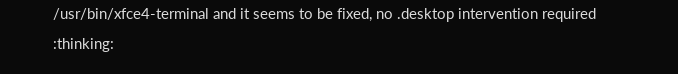/usr/bin/xfce4-terminal and it seems to be fixed, no .desktop intervention required :thinking: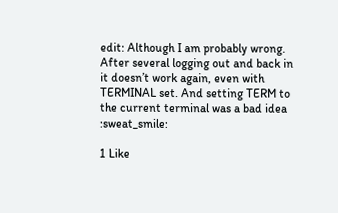edit: Although I am probably wrong. After several logging out and back in it doesn’t work again, even with TERMINAL set. And setting TERM to the current terminal was a bad idea :sweat_smile:

1 Like